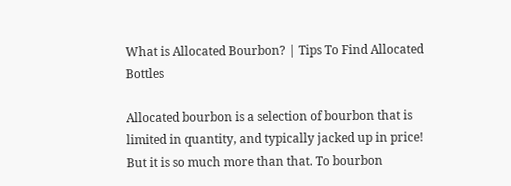What is Allocated Bourbon? | Tips To Find Allocated Bottles

Allocated bourbon is a selection of bourbon that is limited in quantity, and typically jacked up in price! But it is so much more than that. To bourbon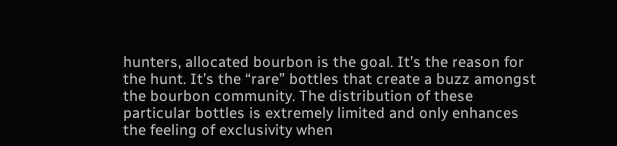hunters, allocated bourbon is the goal. It’s the reason for the hunt. It’s the “rare” bottles that create a buzz amongst the bourbon community. The distribution of these particular bottles is extremely limited and only enhances the feeling of exclusivity when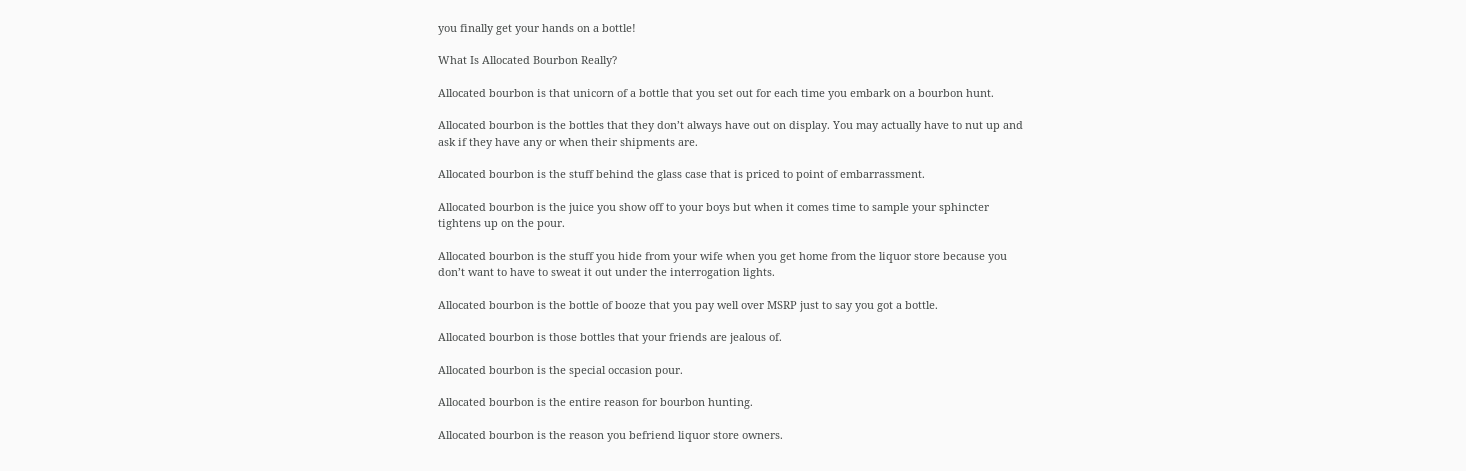you finally get your hands on a bottle!

What Is Allocated Bourbon Really?

Allocated bourbon is that unicorn of a bottle that you set out for each time you embark on a bourbon hunt.

Allocated bourbon is the bottles that they don’t always have out on display. You may actually have to nut up and ask if they have any or when their shipments are.

Allocated bourbon is the stuff behind the glass case that is priced to point of embarrassment.

Allocated bourbon is the juice you show off to your boys but when it comes time to sample your sphincter tightens up on the pour.

Allocated bourbon is the stuff you hide from your wife when you get home from the liquor store because you don’t want to have to sweat it out under the interrogation lights.

Allocated bourbon is the bottle of booze that you pay well over MSRP just to say you got a bottle.

Allocated bourbon is those bottles that your friends are jealous of.

Allocated bourbon is the special occasion pour.

Allocated bourbon is the entire reason for bourbon hunting.

Allocated bourbon is the reason you befriend liquor store owners.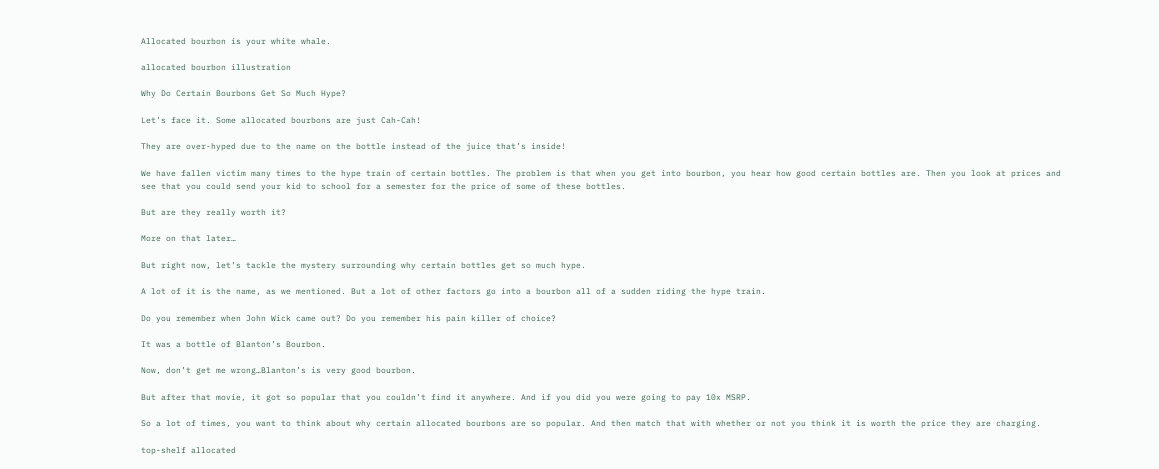Allocated bourbon is your white whale.

allocated bourbon illustration

Why Do Certain Bourbons Get So Much Hype?

Let’s face it. Some allocated bourbons are just Cah-Cah!

They are over-hyped due to the name on the bottle instead of the juice that’s inside!

We have fallen victim many times to the hype train of certain bottles. The problem is that when you get into bourbon, you hear how good certain bottles are. Then you look at prices and see that you could send your kid to school for a semester for the price of some of these bottles.

But are they really worth it?

More on that later…

But right now, let’s tackle the mystery surrounding why certain bottles get so much hype.

A lot of it is the name, as we mentioned. But a lot of other factors go into a bourbon all of a sudden riding the hype train.

Do you remember when John Wick came out? Do you remember his pain killer of choice?

It was a bottle of Blanton’s Bourbon.

Now, don’t get me wrong…Blanton’s is very good bourbon.

But after that movie, it got so popular that you couldn’t find it anywhere. And if you did you were going to pay 10x MSRP.

So a lot of times, you want to think about why certain allocated bourbons are so popular. And then match that with whether or not you think it is worth the price they are charging.

top-shelf allocated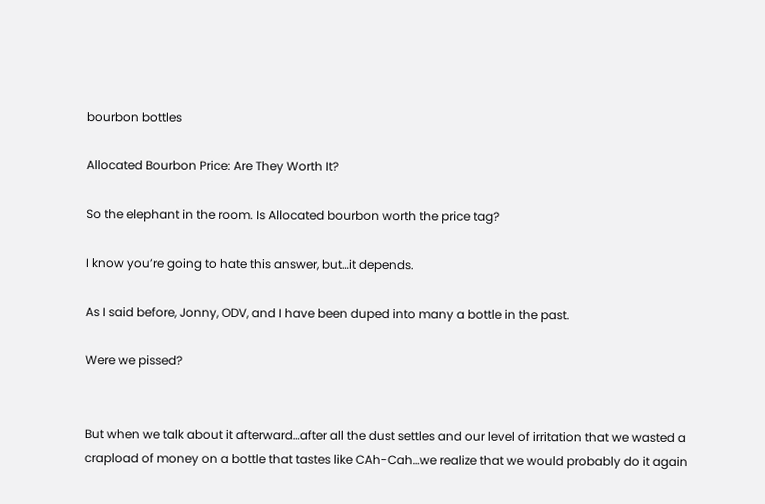bourbon bottles

Allocated Bourbon Price: Are They Worth It?

So the elephant in the room. Is Allocated bourbon worth the price tag?

I know you’re going to hate this answer, but…it depends.

As I said before, Jonny, ODV, and I have been duped into many a bottle in the past.

Were we pissed?


But when we talk about it afterward…after all the dust settles and our level of irritation that we wasted a crapload of money on a bottle that tastes like CAh-Cah…we realize that we would probably do it again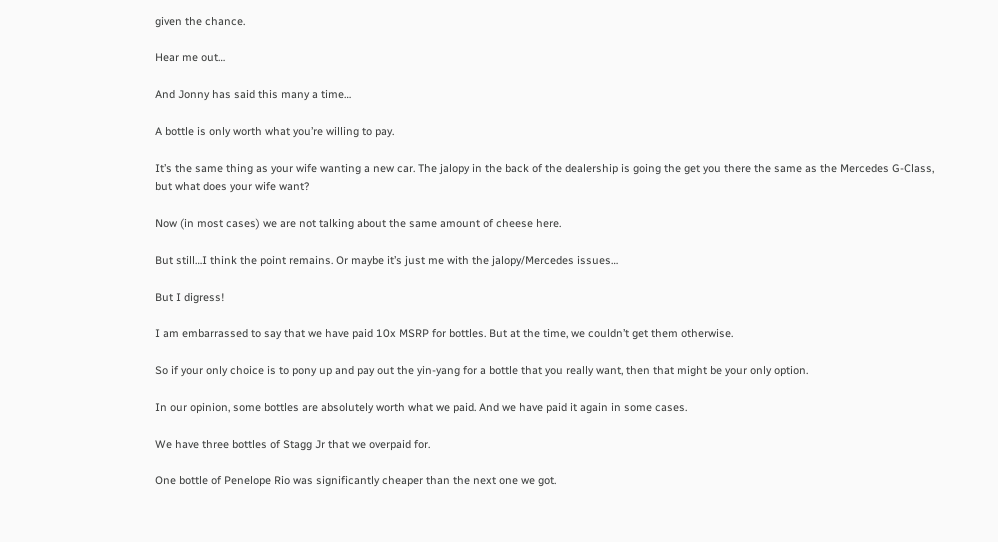given the chance.

Hear me out…

And Jonny has said this many a time…

A bottle is only worth what you’re willing to pay.

It’s the same thing as your wife wanting a new car. The jalopy in the back of the dealership is going the get you there the same as the Mercedes G-Class, but what does your wife want?

Now (in most cases) we are not talking about the same amount of cheese here.

But still…I think the point remains. Or maybe it’s just me with the jalopy/Mercedes issues…

But I digress!

I am embarrassed to say that we have paid 10x MSRP for bottles. But at the time, we couldn’t get them otherwise.

So if your only choice is to pony up and pay out the yin-yang for a bottle that you really want, then that might be your only option.

In our opinion, some bottles are absolutely worth what we paid. And we have paid it again in some cases.

We have three bottles of Stagg Jr that we overpaid for.

One bottle of Penelope Rio was significantly cheaper than the next one we got.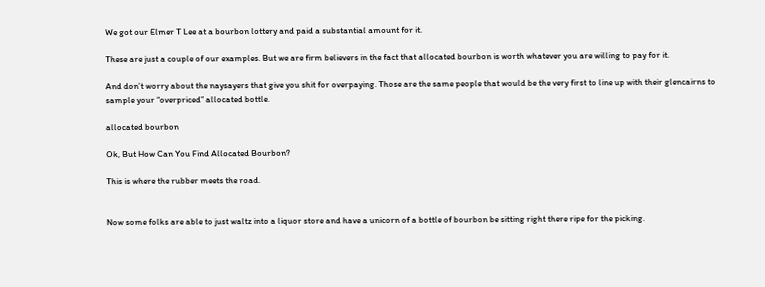We got our Elmer T Lee at a bourbon lottery and paid a substantial amount for it.

These are just a couple of our examples. But we are firm believers in the fact that allocated bourbon is worth whatever you are willing to pay for it.

And don’t worry about the naysayers that give you shit for overpaying. Those are the same people that would be the very first to line up with their glencairns to sample your “overpriced” allocated bottle.

allocated bourbon

Ok, But How Can You Find Allocated Bourbon?

This is where the rubber meets the road.


Now some folks are able to just waltz into a liquor store and have a unicorn of a bottle of bourbon be sitting right there ripe for the picking.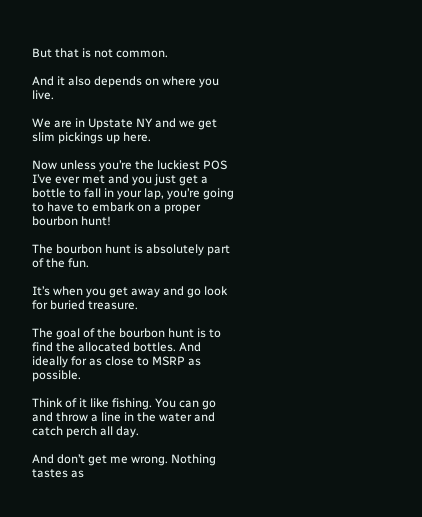But that is not common.

And it also depends on where you live.

We are in Upstate NY and we get slim pickings up here.

Now unless you’re the luckiest POS I’ve ever met and you just get a bottle to fall in your lap, you’re going to have to embark on a proper bourbon hunt!

The bourbon hunt is absolutely part of the fun.

It’s when you get away and go look for buried treasure.

The goal of the bourbon hunt is to find the allocated bottles. And ideally for as close to MSRP as possible.

Think of it like fishing. You can go and throw a line in the water and catch perch all day.

And don’t get me wrong. Nothing tastes as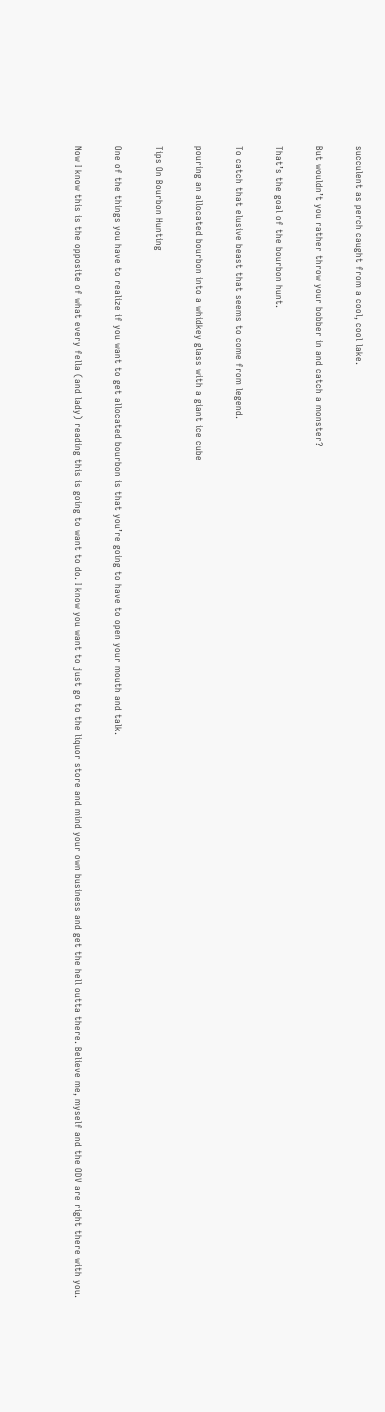succulent as perch caught from a cool, cool lake.

But wouldn’t you rather throw your bobber in and catch a monster?

That’s the goal of the bourbon hunt.

To catch that elusive beast that seems to come from legend.

pouring an allocated bourbon into a whidkey glass with a giant ice cube

Tips On Bourbon Hunting

One of the things you have to realize if you want to get allocated bourbon is that you’re going to have to open your mouth and talk.

Now I know this is the opposite of what every fella (and lady) reading this is going to want to do. I know you want to just go to the liquor store and mind your own business and get the hell outta there. Believe me, myself and the ODV are right there with you.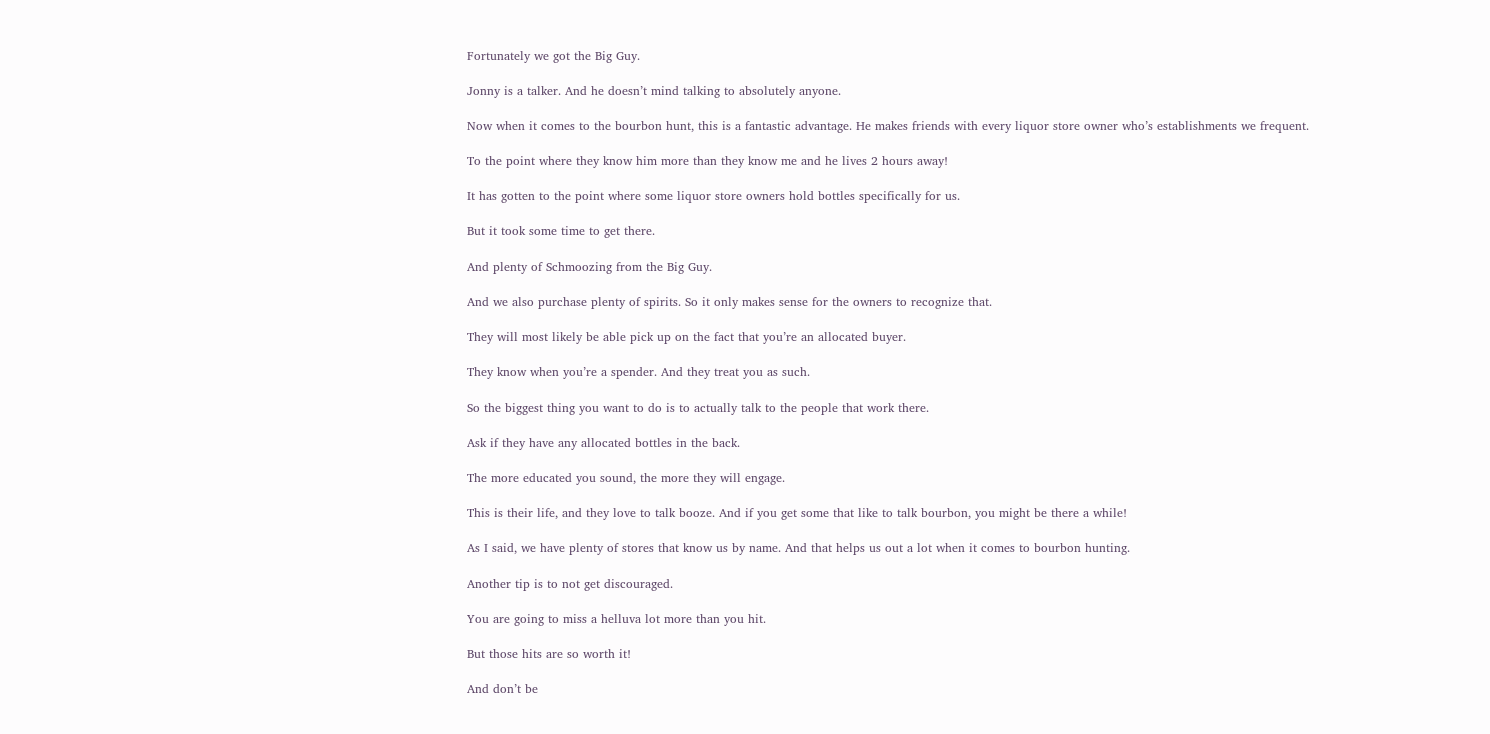Fortunately we got the Big Guy.

Jonny is a talker. And he doesn’t mind talking to absolutely anyone.

Now when it comes to the bourbon hunt, this is a fantastic advantage. He makes friends with every liquor store owner who’s establishments we frequent.

To the point where they know him more than they know me and he lives 2 hours away!

It has gotten to the point where some liquor store owners hold bottles specifically for us.

But it took some time to get there.

And plenty of Schmoozing from the Big Guy.

And we also purchase plenty of spirits. So it only makes sense for the owners to recognize that.

They will most likely be able pick up on the fact that you’re an allocated buyer.

They know when you’re a spender. And they treat you as such.

So the biggest thing you want to do is to actually talk to the people that work there.

Ask if they have any allocated bottles in the back.

The more educated you sound, the more they will engage.

This is their life, and they love to talk booze. And if you get some that like to talk bourbon, you might be there a while!

As I said, we have plenty of stores that know us by name. And that helps us out a lot when it comes to bourbon hunting.

Another tip is to not get discouraged.

You are going to miss a helluva lot more than you hit.

But those hits are so worth it!

And don’t be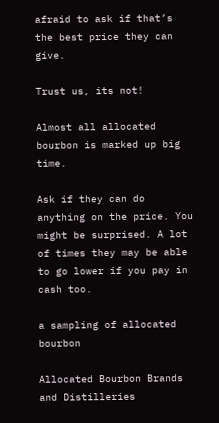afraid to ask if that’s the best price they can give.

Trust us, its not!

Almost all allocated bourbon is marked up big time.

Ask if they can do anything on the price. You might be surprised. A lot of times they may be able to go lower if you pay in cash too.

a sampling of allocated bourbon

Allocated Bourbon Brands and Distilleries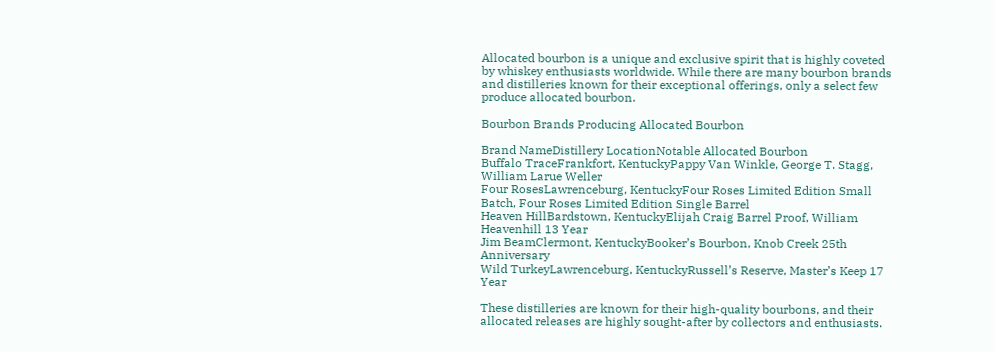Allocated bourbon is a unique and exclusive spirit that is highly coveted by whiskey enthusiasts worldwide. While there are many bourbon brands and distilleries known for their exceptional offerings, only a select few produce allocated bourbon.

Bourbon Brands Producing Allocated Bourbon

Brand NameDistillery LocationNotable Allocated Bourbon
Buffalo TraceFrankfort, KentuckyPappy Van Winkle, George T. Stagg, William Larue Weller
Four RosesLawrenceburg, KentuckyFour Roses Limited Edition Small Batch, Four Roses Limited Edition Single Barrel
Heaven HillBardstown, KentuckyElijah Craig Barrel Proof, William Heavenhill 13 Year
Jim BeamClermont, KentuckyBooker’s Bourbon, Knob Creek 25th Anniversary
Wild TurkeyLawrenceburg, KentuckyRussell’s Reserve, Master’s Keep 17 Year

These distilleries are known for their high-quality bourbons, and their allocated releases are highly sought-after by collectors and enthusiasts.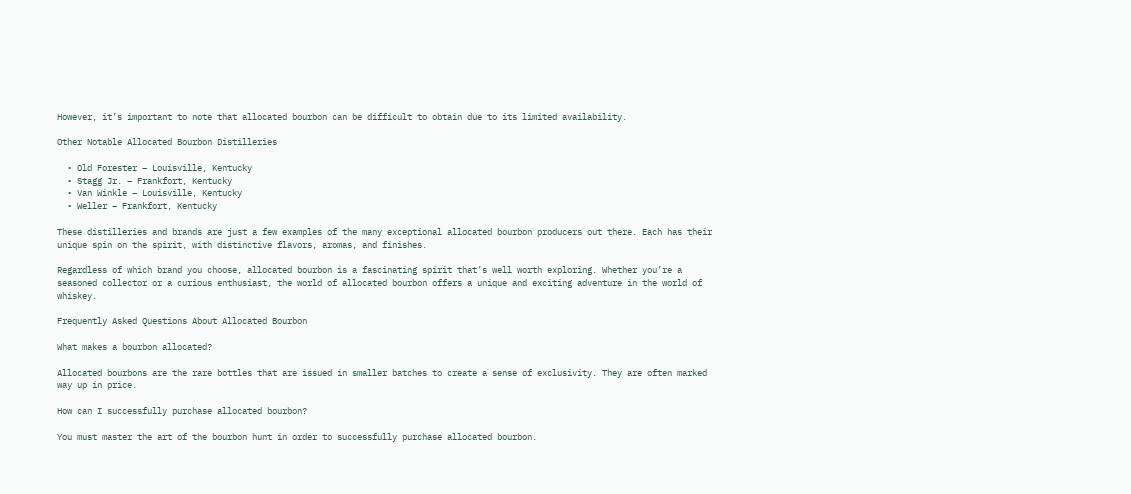However, it’s important to note that allocated bourbon can be difficult to obtain due to its limited availability.

Other Notable Allocated Bourbon Distilleries

  • Old Forester – Louisville, Kentucky
  • Stagg Jr. – Frankfort, Kentucky
  • Van Winkle – Louisville, Kentucky
  • Weller – Frankfort, Kentucky

These distilleries and brands are just a few examples of the many exceptional allocated bourbon producers out there. Each has their unique spin on the spirit, with distinctive flavors, aromas, and finishes.

Regardless of which brand you choose, allocated bourbon is a fascinating spirit that’s well worth exploring. Whether you’re a seasoned collector or a curious enthusiast, the world of allocated bourbon offers a unique and exciting adventure in the world of whiskey.

Frequently Asked Questions About Allocated Bourbon

What makes a bourbon allocated?

Allocated bourbons are the rare bottles that are issued in smaller batches to create a sense of exclusivity. They are often marked way up in price.

How can I successfully purchase allocated bourbon?

You must master the art of the bourbon hunt in order to successfully purchase allocated bourbon.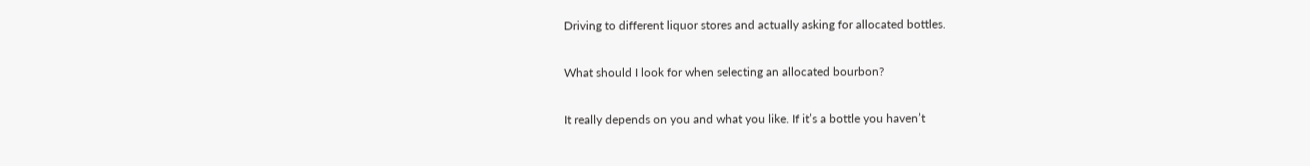Driving to different liquor stores and actually asking for allocated bottles.

What should I look for when selecting an allocated bourbon?

It really depends on you and what you like. If it’s a bottle you haven’t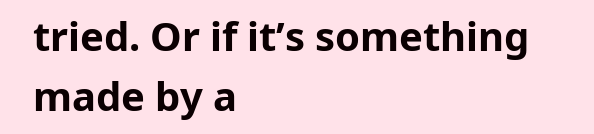tried. Or if it’s something made by a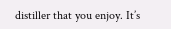distiller that you enjoy. It’s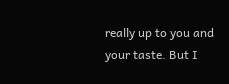really up to you and your taste. But I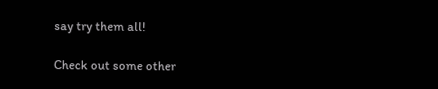say try them all!

Check out some other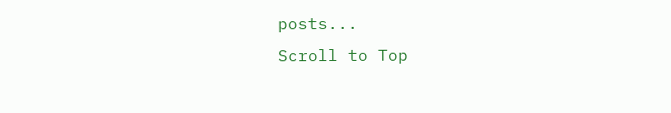posts...
Scroll to Top